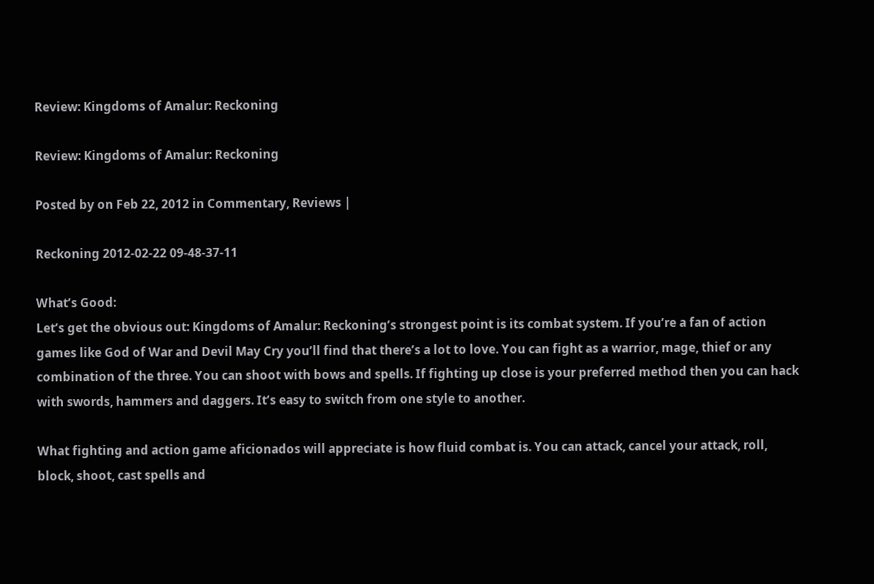Review: Kingdoms of Amalur: Reckoning

Review: Kingdoms of Amalur: Reckoning

Posted by on Feb 22, 2012 in Commentary, Reviews |

Reckoning 2012-02-22 09-48-37-11

What’s Good:
Let’s get the obvious out: Kingdoms of Amalur: Reckoning’s strongest point is its combat system. If you’re a fan of action games like God of War and Devil May Cry you’ll find that there’s a lot to love. You can fight as a warrior, mage, thief or any combination of the three. You can shoot with bows and spells. If fighting up close is your preferred method then you can hack with swords, hammers and daggers. It’s easy to switch from one style to another.

What fighting and action game aficionados will appreciate is how fluid combat is. You can attack, cancel your attack, roll, block, shoot, cast spells and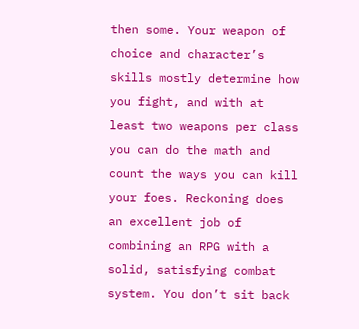then some. Your weapon of choice and character’s skills mostly determine how you fight, and with at least two weapons per class you can do the math and count the ways you can kill your foes. Reckoning does an excellent job of combining an RPG with a solid, satisfying combat system. You don’t sit back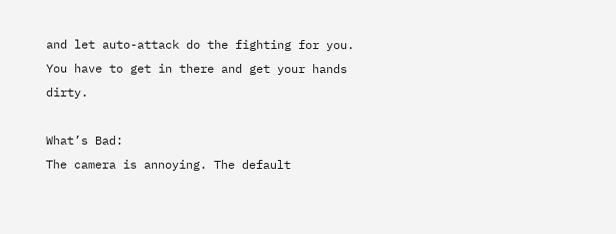and let auto-attack do the fighting for you. You have to get in there and get your hands dirty.

What’s Bad:
The camera is annoying. The default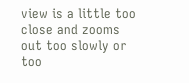view is a little too close and zooms out too slowly or too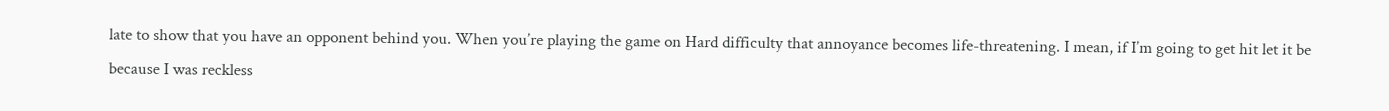late to show that you have an opponent behind you. When you’re playing the game on Hard difficulty that annoyance becomes life-threatening. I mean, if I’m going to get hit let it be because I was reckless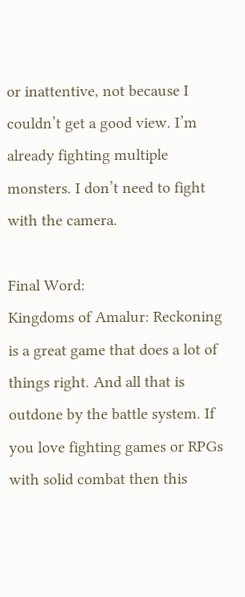or inattentive, not because I couldn’t get a good view. I’m already fighting multiple monsters. I don’t need to fight with the camera.

Final Word:
Kingdoms of Amalur: Reckoning is a great game that does a lot of things right. And all that is outdone by the battle system. If you love fighting games or RPGs with solid combat then this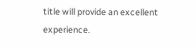title will provide an excellent experience.